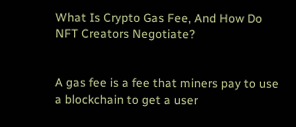What Is Crypto Gas Fee, And How Do NFT Creators Negotiate?


A gas fee is a fee that miners pay to use a blockchain to get a user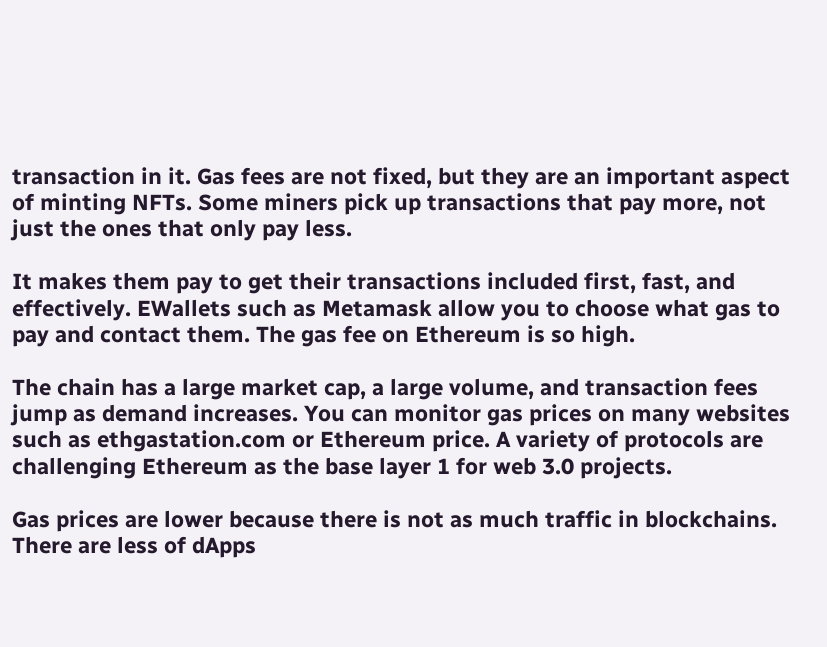transaction in it. Gas fees are not fixed, but they are an important aspect of minting NFTs. Some miners pick up transactions that pay more, not just the ones that only pay less.

It makes them pay to get their transactions included first, fast, and effectively. EWallets such as Metamask allow you to choose what gas to pay and contact them. The gas fee on Ethereum is so high.

The chain has a large market cap, a large volume, and transaction fees jump as demand increases. You can monitor gas prices on many websites such as ethgastation.com or Ethereum price. A variety of protocols are challenging Ethereum as the base layer 1 for web 3.0 projects.

Gas prices are lower because there is not as much traffic in blockchains. There are less of dApps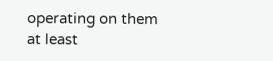operating on them at least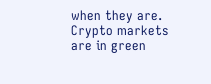when they are. Crypto markets are in green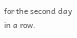for the second day in a row.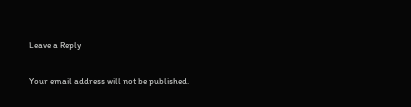Leave a Reply

Your email address will not be published.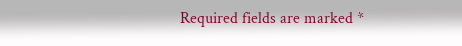Required fields are marked *